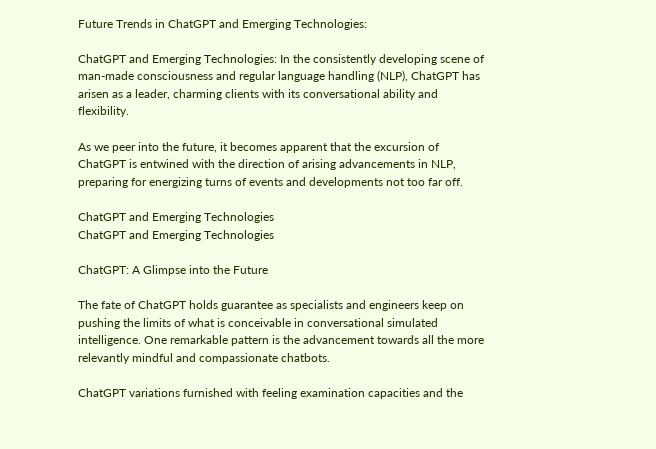Future Trends in ChatGPT and Emerging Technologies:

ChatGPT and Emerging Technologies: In the consistently developing scene of man-made consciousness and regular language handling (NLP), ChatGPT has arisen as a leader, charming clients with its conversational ability and flexibility.

As we peer into the future, it becomes apparent that the excursion of ChatGPT is entwined with the direction of arising advancements in NLP, preparing for energizing turns of events and developments not too far off.

ChatGPT and Emerging Technologies
ChatGPT and Emerging Technologies

ChatGPT: A Glimpse into the Future

The fate of ChatGPT holds guarantee as specialists and engineers keep on pushing the limits of what is conceivable in conversational simulated intelligence. One remarkable pattern is the advancement towards all the more relevantly mindful and compassionate chatbots.

ChatGPT variations furnished with feeling examination capacities and the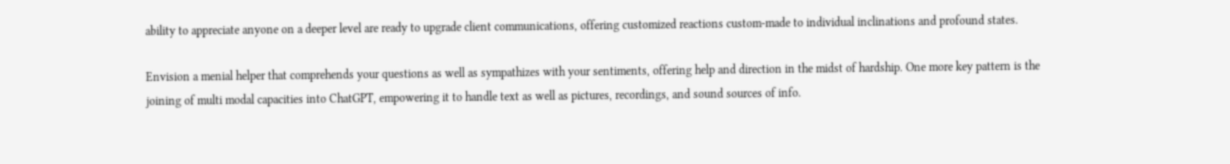ability to appreciate anyone on a deeper level are ready to upgrade client communications, offering customized reactions custom-made to individual inclinations and profound states.

Envision a menial helper that comprehends your questions as well as sympathizes with your sentiments, offering help and direction in the midst of hardship. One more key pattern is the joining of multi modal capacities into ChatGPT, empowering it to handle text as well as pictures, recordings, and sound sources of info.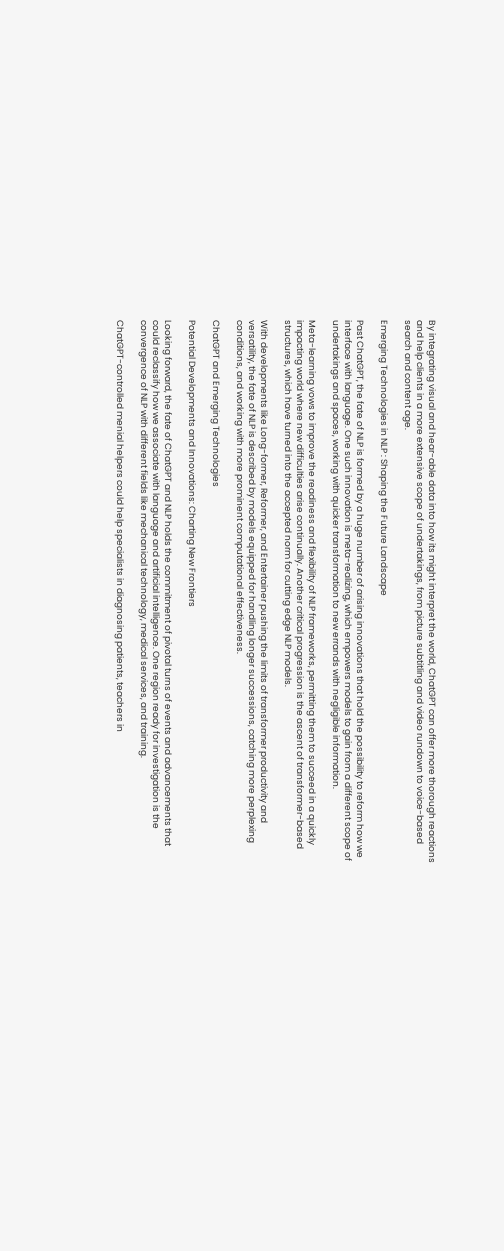By integrating visual and hear-able data into how its might interpret the world, ChatGPT can offer more thorough reactions and help clients in a more extensive scope of undertakings, from picture subtitling and video rundown to voice-based search and content age.

Emerging Technologies in NLP : Shaping the Future Landscape

Past ChatGPT, the fate of NLP is formed by a huge number of arising innovations that hold the possibility to reform how we interface with language. One such innovation is meta-realizing, which empowers models to gain from a different scope of undertakings and spaces, working with quicker transformation to new errands with negligible information.

Meta-learning vows to improve the readiness and flexibility of NLP frameworks, permitting them to succeed in a quickly impacting world where new difficulties arise continually. Another critical progression is the ascent of transformer-based structures, which have turned into the accepted norm for cutting edge NLP models.

With developments like Long-former, Reformer, and Entertainer pushing the limits of transformer productivity and versatility, the fate of NLP is described by models equipped for handling longer successions, catching more perplexing conditions, and working with more prominent computational effectiveness.

ChatGPT and Emerging Technologies

Potential Developments and Innovations: Charting New Frontiers

Looking forward, the fate of ChatGPT and NLP holds the commitment of pivotal turns of events and advancements that could reclassify how we associate with language and artificial intelligence. One region ready for investigation is the convergence of NLP with different fields like mechanical technology, medical services, and training.

ChatGPT-controlled menial helpers could help specialists in diagnosing patients, teachers in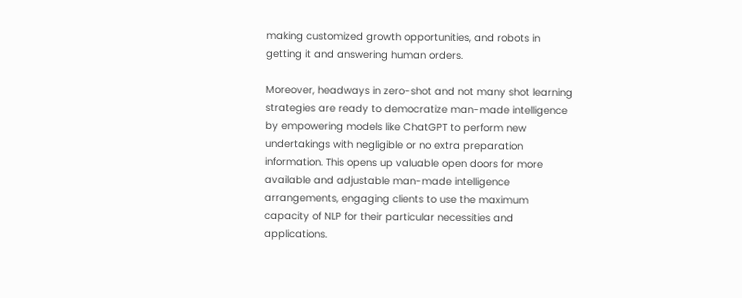making customized growth opportunities, and robots in getting it and answering human orders.

Moreover, headways in zero-shot and not many shot learning strategies are ready to democratize man-made intelligence by empowering models like ChatGPT to perform new undertakings with negligible or no extra preparation information. This opens up valuable open doors for more available and adjustable man-made intelligence arrangements, engaging clients to use the maximum capacity of NLP for their particular necessities and applications.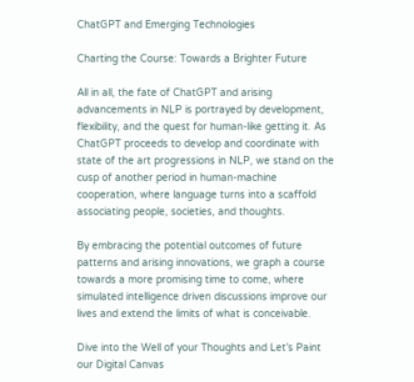ChatGPT and Emerging Technologies

Charting the Course: Towards a Brighter Future

All in all, the fate of ChatGPT and arising advancements in NLP is portrayed by development, flexibility, and the quest for human-like getting it. As ChatGPT proceeds to develop and coordinate with state of the art progressions in NLP, we stand on the cusp of another period in human-machine cooperation, where language turns into a scaffold associating people, societies, and thoughts.

By embracing the potential outcomes of future patterns and arising innovations, we graph a course towards a more promising time to come, where simulated intelligence driven discussions improve our lives and extend the limits of what is conceivable.

Dive into the Well of your Thoughts and Let’s Paint our Digital Canvas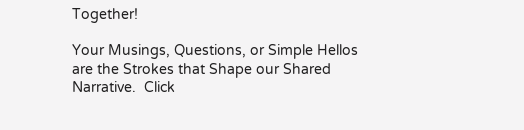Together!

Your Musings, Questions, or Simple Hellos are the Strokes that Shape our Shared Narrative.  Click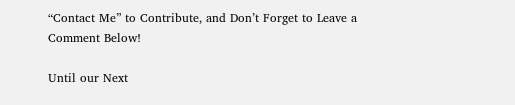“Contact Me” to Contribute, and Don’t Forget to Leave a Comment Below!

Until our Next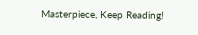Masterpiece, Keep Reading!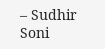– Sudhir Soni